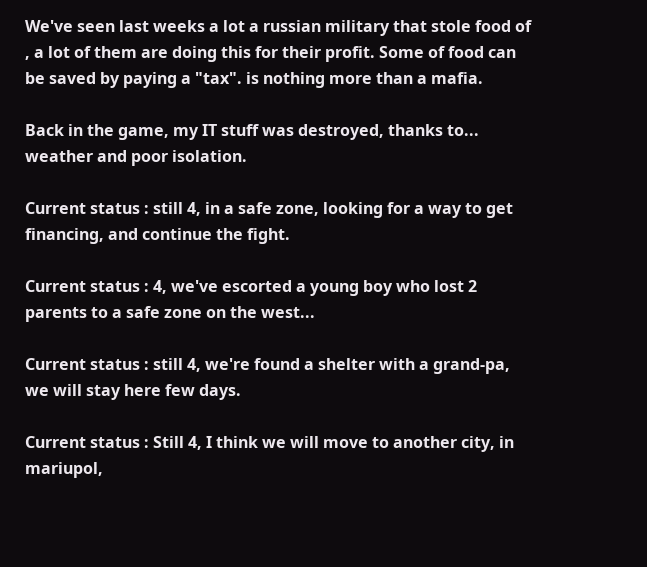We've seen last weeks a lot a russian military that stole food of , a lot of them are doing this for their profit. Some of food can be saved by paying a "tax". is nothing more than a mafia.

Back in the game, my IT stuff was destroyed, thanks to... weather and poor isolation.

Current status : still 4, in a safe zone, looking for a way to get financing, and continue the fight.

Current status : 4, we've escorted a young boy who lost 2 parents to a safe zone on the west...

Current status : still 4, we're found a shelter with a grand-pa, we will stay here few days.

Current status : Still 4, I think we will move to another city, in mariupol,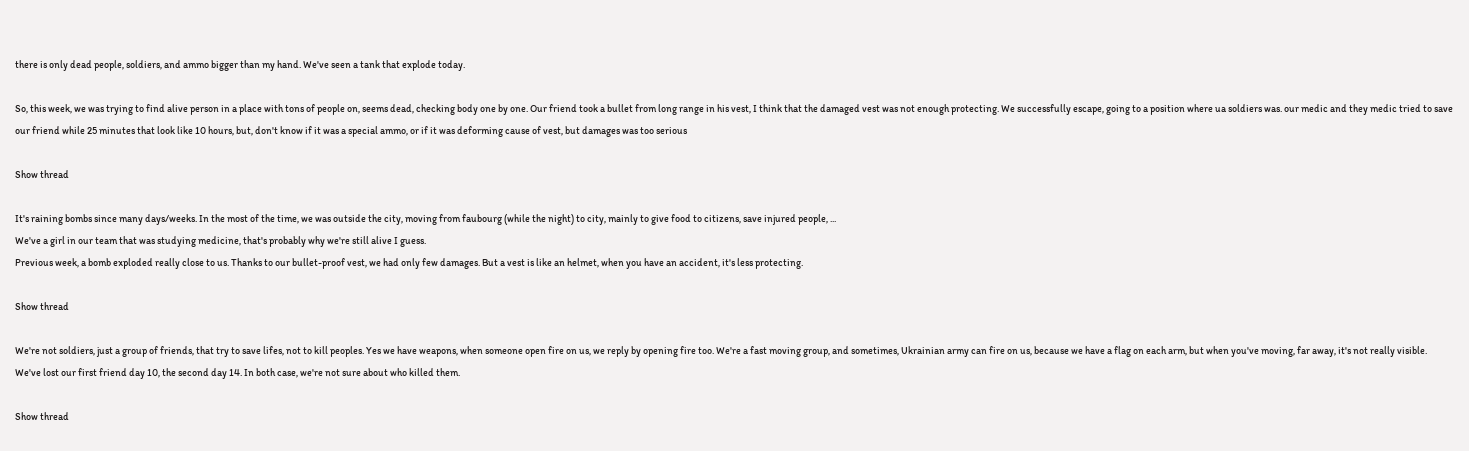there is only dead people, soldiers, and ammo bigger than my hand. We've seen a tank that explode today.

So, this week, we was trying to find alive person in a place with tons of people on, seems dead, checking body one by one. Our friend took a bullet from long range in his vest, I think that the damaged vest was not enough protecting. We successfully escape, going to a position where ua soldiers was. our medic and they medic tried to save our friend while 25 minutes that look like 10 hours, but, don't know if it was a special ammo, or if it was deforming cause of vest, but damages was too serious

Show thread

It's raining bombs since many days/weeks. In the most of the time, we was outside the city, moving from faubourg (while the night) to city, mainly to give food to citizens, save injured people, ...
We've a girl in our team that was studying medicine, that's probably why we're still alive I guess.
Previous week, a bomb exploded really close to us. Thanks to our bullet-proof vest, we had only few damages. But a vest is like an helmet, when you have an accident, it's less protecting.

Show thread

We're not soldiers, just a group of friends, that try to save lifes, not to kill peoples. Yes we have weapons, when someone open fire on us, we reply by opening fire too. We're a fast moving group, and sometimes, Ukrainian army can fire on us, because we have a flag on each arm, but when you've moving, far away, it's not really visible.
We've lost our first friend day 10, the second day 14. In both case, we're not sure about who killed them.

Show thread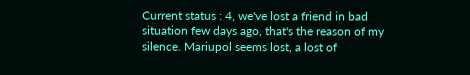Current status : 4, we've lost a friend in bad situation few days ago, that's the reason of my silence. Mariupol seems lost, a lost of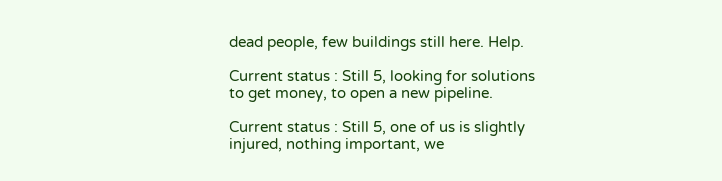dead people, few buildings still here. Help.

Current status : Still 5, looking for solutions to get money, to open a new pipeline.

Current status : Still 5, one of us is slightly injured, nothing important, we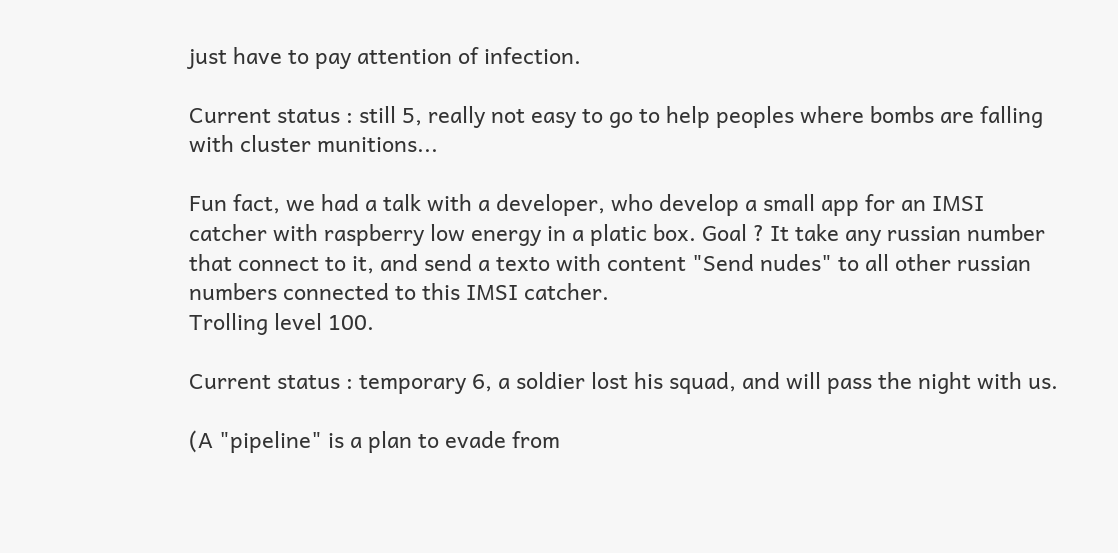just have to pay attention of infection.

Current status : still 5, really not easy to go to help peoples where bombs are falling with cluster munitions...

Fun fact, we had a talk with a developer, who develop a small app for an IMSI catcher with raspberry low energy in a platic box. Goal ? It take any russian number that connect to it, and send a texto with content "Send nudes" to all other russian numbers connected to this IMSI catcher.
Trolling level 100.

Current status : temporary 6, a soldier lost his squad, and will pass the night with us.

(A "pipeline" is a plan to evade from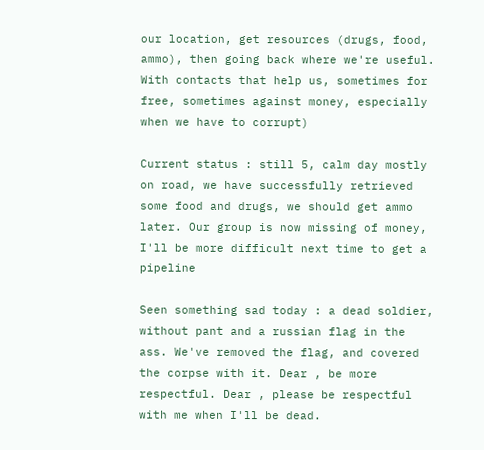our location, get resources (drugs, food, ammo), then going back where we're useful. With contacts that help us, sometimes for free, sometimes against money, especially when we have to corrupt)

Current status : still 5, calm day mostly on road, we have successfully retrieved some food and drugs, we should get ammo later. Our group is now missing of money, I'll be more difficult next time to get a pipeline

Seen something sad today : a dead soldier, without pant and a russian flag in the ass. We've removed the flag, and covered the corpse with it. Dear , be more respectful. Dear , please be respectful with me when I'll be dead.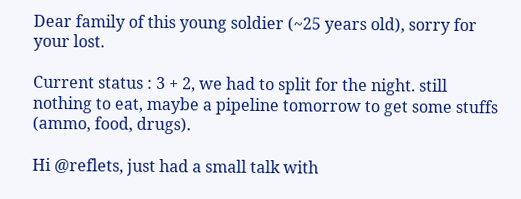Dear family of this young soldier (~25 years old), sorry for your lost.

Current status : 3 + 2, we had to split for the night. still nothing to eat, maybe a pipeline tomorrow to get some stuffs (ammo, food, drugs).

Hi @reflets, just had a small talk with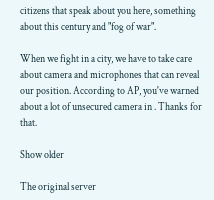citizens that speak about you here, something about this century and "fog of war".

When we fight in a city, we have to take care about camera and microphones that can reveal our position. According to AP, you've warned about a lot of unsecured camera in . Thanks for that.

Show older

The original server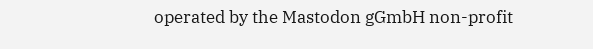operated by the Mastodon gGmbH non-profit